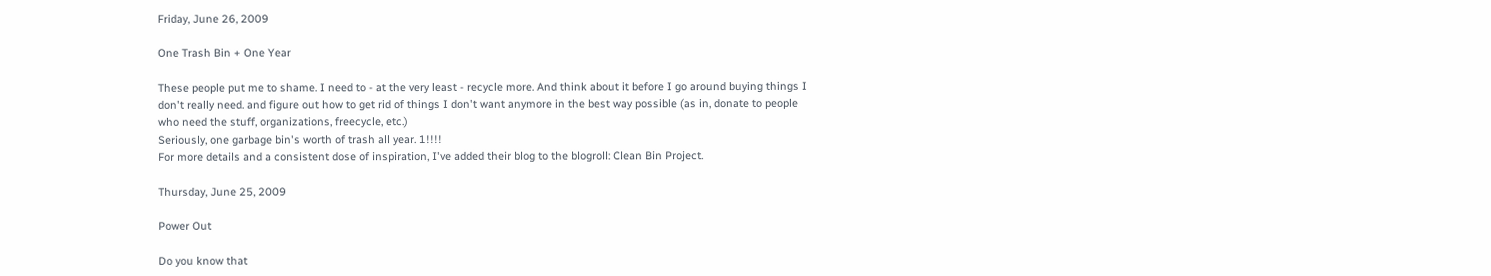Friday, June 26, 2009

One Trash Bin + One Year

These people put me to shame. I need to - at the very least - recycle more. And think about it before I go around buying things I don't really need. and figure out how to get rid of things I don't want anymore in the best way possible (as in, donate to people who need the stuff, organizations, freecycle, etc.)
Seriously, one garbage bin's worth of trash all year. 1!!!!
For more details and a consistent dose of inspiration, I've added their blog to the blogroll: Clean Bin Project.

Thursday, June 25, 2009

Power Out

Do you know that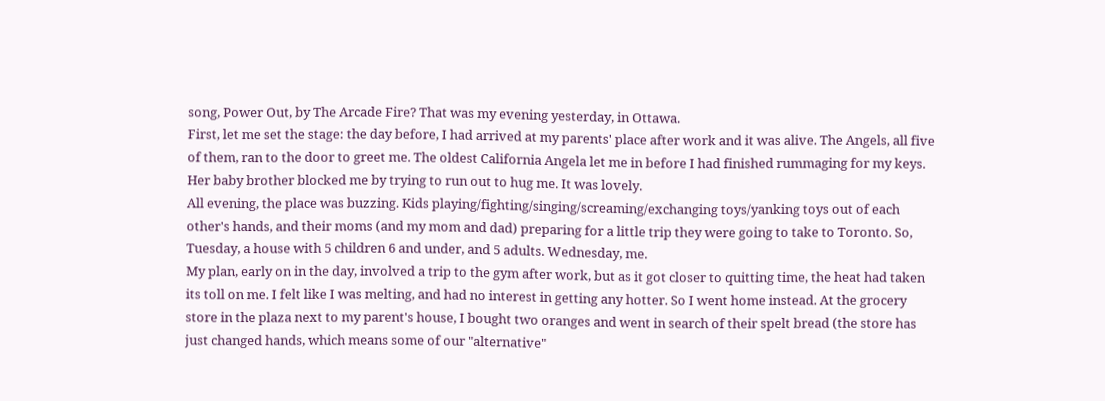song, Power Out, by The Arcade Fire? That was my evening yesterday, in Ottawa.
First, let me set the stage: the day before, I had arrived at my parents' place after work and it was alive. The Angels, all five of them, ran to the door to greet me. The oldest California Angela let me in before I had finished rummaging for my keys. Her baby brother blocked me by trying to run out to hug me. It was lovely.
All evening, the place was buzzing. Kids playing/fighting/singing/screaming/exchanging toys/yanking toys out of each other's hands, and their moms (and my mom and dad) preparing for a little trip they were going to take to Toronto. So, Tuesday, a house with 5 children 6 and under, and 5 adults. Wednesday, me.
My plan, early on in the day, involved a trip to the gym after work, but as it got closer to quitting time, the heat had taken its toll on me. I felt like I was melting, and had no interest in getting any hotter. So I went home instead. At the grocery store in the plaza next to my parent's house, I bought two oranges and went in search of their spelt bread (the store has just changed hands, which means some of our "alternative"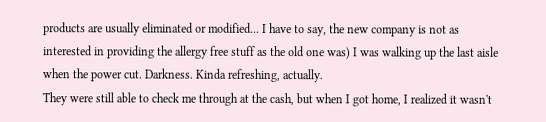products are usually eliminated or modified... I have to say, the new company is not as interested in providing the allergy free stuff as the old one was) I was walking up the last aisle when the power cut. Darkness. Kinda refreshing, actually.
They were still able to check me through at the cash, but when I got home, I realized it wasn't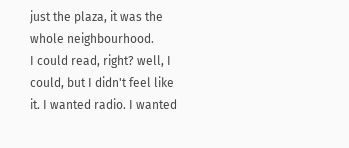just the plaza, it was the whole neighbourhood.
I could read, right? well, I could, but I didn't feel like it. I wanted radio. I wanted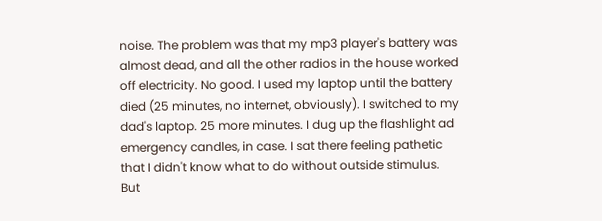noise. The problem was that my mp3 player's battery was almost dead, and all the other radios in the house worked off electricity. No good. I used my laptop until the battery died (25 minutes, no internet, obviously). I switched to my dad's laptop. 25 more minutes. I dug up the flashlight ad emergency candles, in case. I sat there feeling pathetic that I didn't know what to do without outside stimulus. But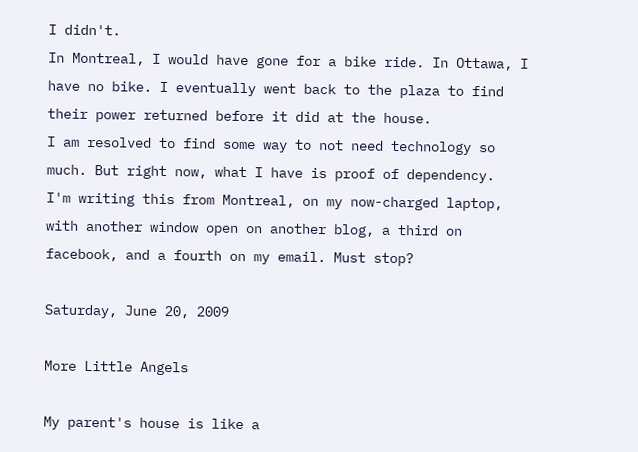I didn't.
In Montreal, I would have gone for a bike ride. In Ottawa, I have no bike. I eventually went back to the plaza to find their power returned before it did at the house.
I am resolved to find some way to not need technology so much. But right now, what I have is proof of dependency.
I'm writing this from Montreal, on my now-charged laptop, with another window open on another blog, a third on facebook, and a fourth on my email. Must stop?

Saturday, June 20, 2009

More Little Angels

My parent's house is like a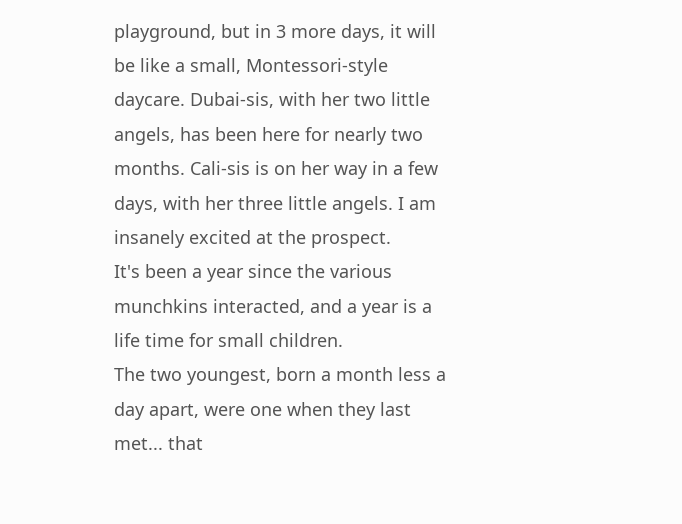playground, but in 3 more days, it will be like a small, Montessori-style daycare. Dubai-sis, with her two little angels, has been here for nearly two months. Cali-sis is on her way in a few days, with her three little angels. I am insanely excited at the prospect.
It's been a year since the various munchkins interacted, and a year is a life time for small children.
The two youngest, born a month less a day apart, were one when they last met... that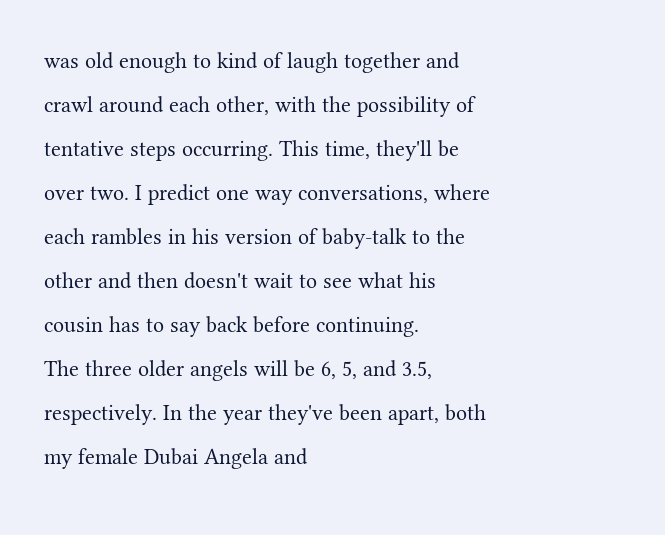was old enough to kind of laugh together and crawl around each other, with the possibility of tentative steps occurring. This time, they'll be over two. I predict one way conversations, where each rambles in his version of baby-talk to the other and then doesn't wait to see what his cousin has to say back before continuing.
The three older angels will be 6, 5, and 3.5, respectively. In the year they've been apart, both my female Dubai Angela and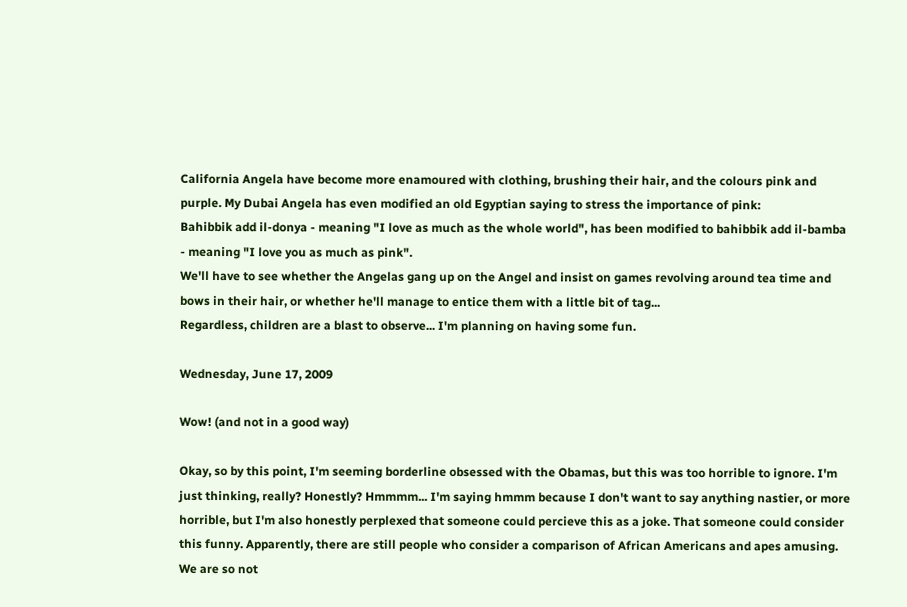California Angela have become more enamoured with clothing, brushing their hair, and the colours pink and purple. My Dubai Angela has even modified an old Egyptian saying to stress the importance of pink:
Bahibbik add il-donya - meaning "I love as much as the whole world", has been modified to bahibbik add il-bamba - meaning "I love you as much as pink".
We'll have to see whether the Angelas gang up on the Angel and insist on games revolving around tea time and bows in their hair, or whether he'll manage to entice them with a little bit of tag...
Regardless, children are a blast to observe... I'm planning on having some fun.

Wednesday, June 17, 2009

Wow! (and not in a good way)

Okay, so by this point, I'm seeming borderline obsessed with the Obamas, but this was too horrible to ignore. I'm just thinking, really? Honestly? Hmmmm... I'm saying hmmm because I don't want to say anything nastier, or more horrible, but I'm also honestly perplexed that someone could percieve this as a joke. That someone could consider this funny. Apparently, there are still people who consider a comparison of African Americans and apes amusing.
We are so not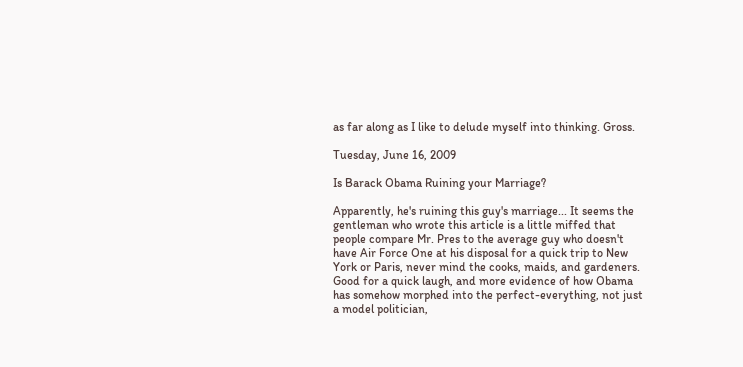as far along as I like to delude myself into thinking. Gross.

Tuesday, June 16, 2009

Is Barack Obama Ruining your Marriage?

Apparently, he's ruining this guy's marriage... It seems the gentleman who wrote this article is a little miffed that people compare Mr. Pres to the average guy who doesn't have Air Force One at his disposal for a quick trip to New York or Paris, never mind the cooks, maids, and gardeners.
Good for a quick laugh, and more evidence of how Obama has somehow morphed into the perfect-everything, not just a model politician,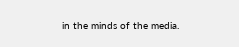in the minds of the media.